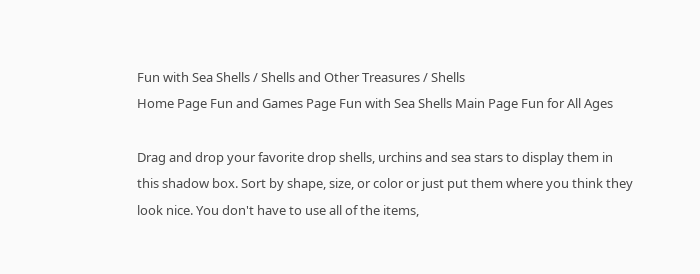Fun with Sea Shells / Shells and Other Treasures / Shells
Home Page Fun and Games Page Fun with Sea Shells Main Page Fun for All Ages

Drag and drop your favorite drop shells, urchins and sea stars to display them in this shadow box. Sort by shape, size, or color or just put them where you think they look nice. You don't have to use all of the items,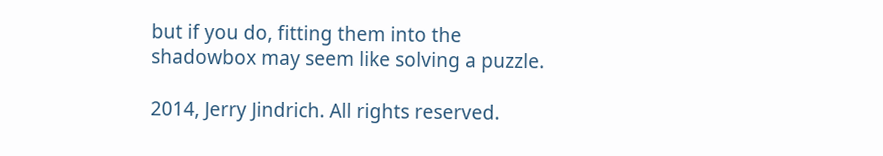but if you do, fitting them into the shadowbox may seem like solving a puzzle.

2014, Jerry Jindrich. All rights reserved.